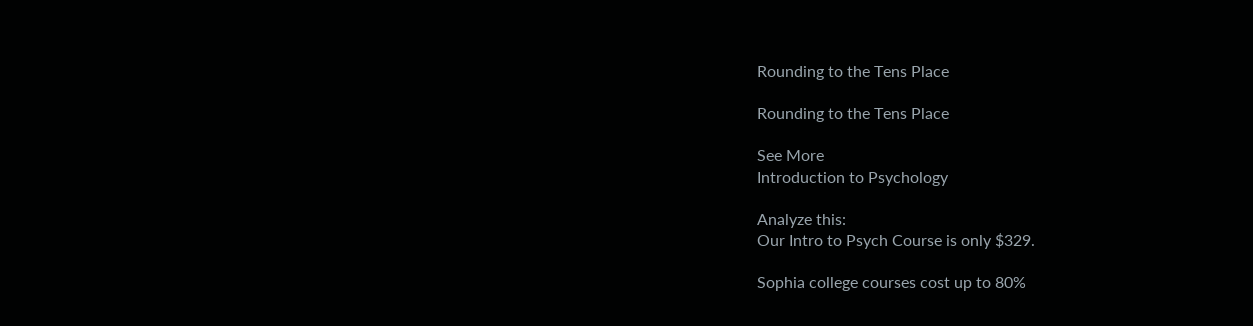Rounding to the Tens Place

Rounding to the Tens Place

See More
Introduction to Psychology

Analyze this:
Our Intro to Psych Course is only $329.

Sophia college courses cost up to 80%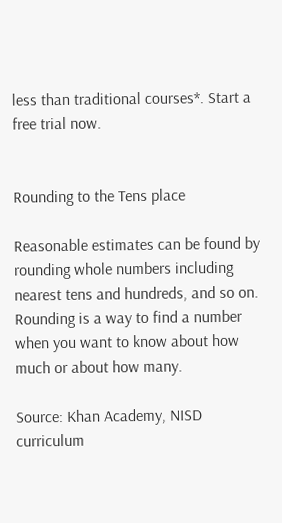less than traditional courses*. Start a free trial now.


Rounding to the Tens place

Reasonable estimates can be found by rounding whole numbers including nearest tens and hundreds, and so on. Rounding is a way to find a number when you want to know about how much or about how many.

Source: Khan Academy, NISD curriculum